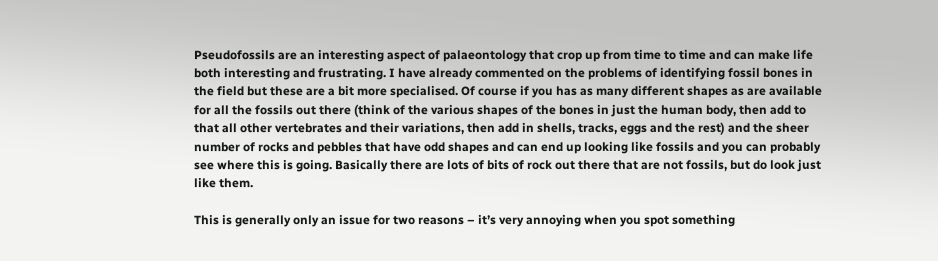Pseudofossils are an interesting aspect of palaeontology that crop up from time to time and can make life both interesting and frustrating. I have already commented on the problems of identifying fossil bones in the field but these are a bit more specialised. Of course if you has as many different shapes as are available for all the fossils out there (think of the various shapes of the bones in just the human body, then add to that all other vertebrates and their variations, then add in shells, tracks, eggs and the rest) and the sheer number of rocks and pebbles that have odd shapes and can end up looking like fossils and you can probably see where this is going. Basically there are lots of bits of rock out there that are not fossils, but do look just like them.

This is generally only an issue for two reasons – it’s very annoying when you spot something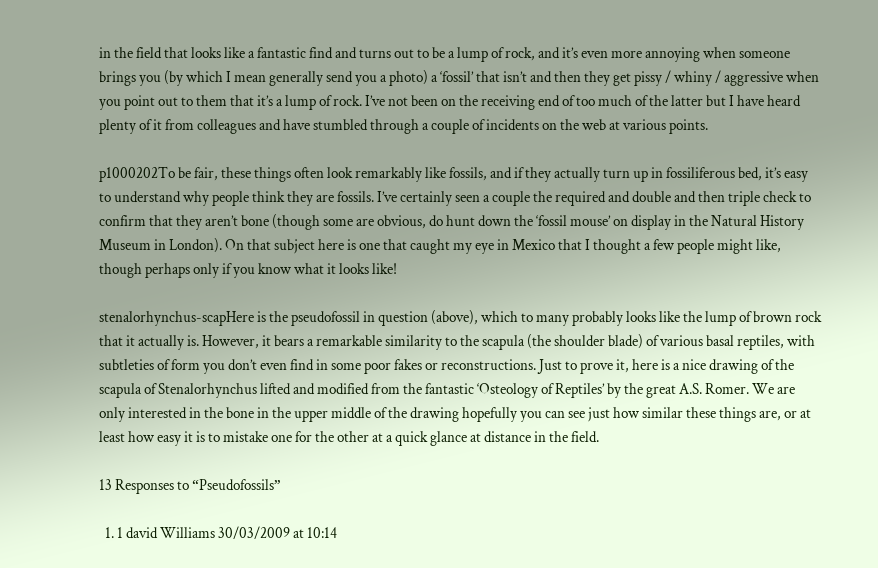in the field that looks like a fantastic find and turns out to be a lump of rock, and it’s even more annoying when someone brings you (by which I mean generally send you a photo) a ‘fossil’ that isn’t and then they get pissy / whiny / aggressive when you point out to them that it’s a lump of rock. I’ve not been on the receiving end of too much of the latter but I have heard plenty of it from colleagues and have stumbled through a couple of incidents on the web at various points.

p1000202To be fair, these things often look remarkably like fossils, and if they actually turn up in fossiliferous bed, it’s easy to understand why people think they are fossils. I’ve certainly seen a couple the required and double and then triple check to confirm that they aren’t bone (though some are obvious, do hunt down the ‘fossil mouse’ on display in the Natural History Museum in London). On that subject here is one that caught my eye in Mexico that I thought a few people might like, though perhaps only if you know what it looks like!

stenalorhynchus-scapHere is the pseudofossil in question (above), which to many probably looks like the lump of brown rock that it actually is. However, it bears a remarkable similarity to the scapula (the shoulder blade) of various basal reptiles, with subtleties of form you don’t even find in some poor fakes or reconstructions. Just to prove it, here is a nice drawing of the scapula of Stenalorhynchus lifted and modified from the fantastic ‘Osteology of Reptiles’ by the great A.S. Romer. We are only interested in the bone in the upper middle of the drawing hopefully you can see just how similar these things are, or at least how easy it is to mistake one for the other at a quick glance at distance in the field.

13 Responses to “Pseudofossils”

  1. 1 david Williams 30/03/2009 at 10:14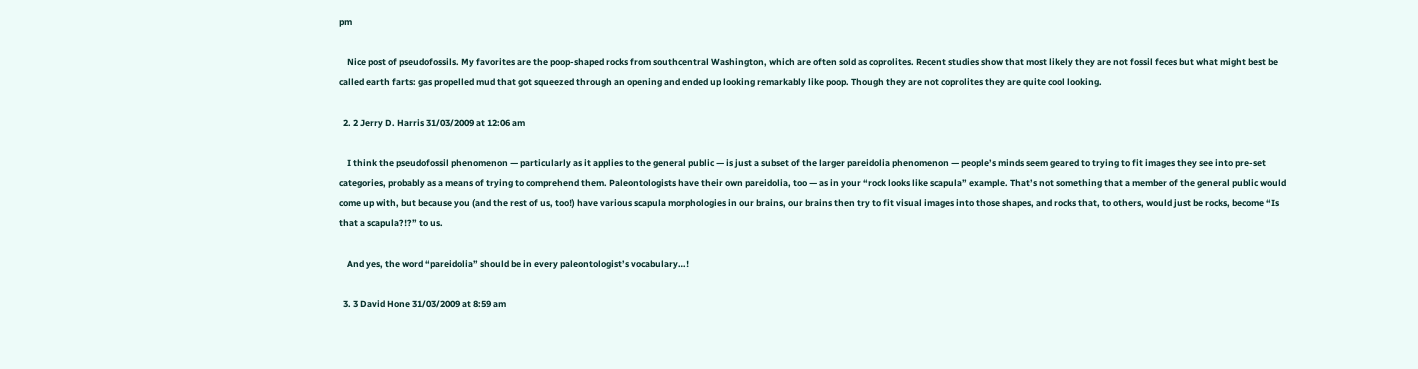pm

    Nice post of pseudofossils. My favorites are the poop-shaped rocks from southcentral Washington, which are often sold as coprolites. Recent studies show that most likely they are not fossil feces but what might best be called earth farts: gas propelled mud that got squeezed through an opening and ended up looking remarkably like poop. Though they are not coprolites they are quite cool looking.

  2. 2 Jerry D. Harris 31/03/2009 at 12:06 am

    I think the pseudofossil phenomenon — particularly as it applies to the general public — is just a subset of the larger pareidolia phenomenon — people’s minds seem geared to trying to fit images they see into pre-set categories, probably as a means of trying to comprehend them. Paleontologists have their own pareidolia, too — as in your “rock looks like scapula” example. That’s not something that a member of the general public would come up with, but because you (and the rest of us, too!) have various scapula morphologies in our brains, our brains then try to fit visual images into those shapes, and rocks that, to others, would just be rocks, become “Is that a scapula?!?” to us.

    And yes, the word “pareidolia” should be in every paleontologist’s vocabulary…!

  3. 3 David Hone 31/03/2009 at 8:59 am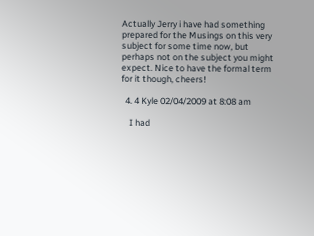Actually Jerry i have had something prepared for the Musings on this very subject for some time now, but perhaps not on the subject you might expect. Nice to have the formal term for it though, cheers!

  4. 4 Kyle 02/04/2009 at 8:08 am

    I had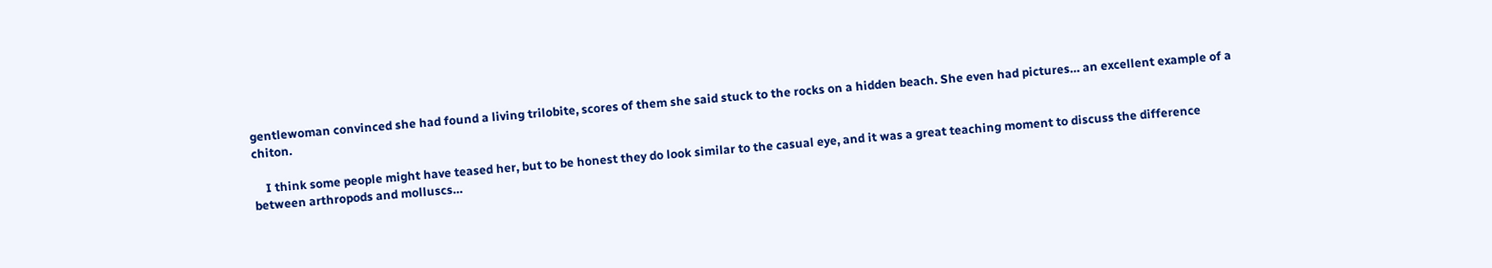gentlewoman convinced she had found a living trilobite, scores of them she said stuck to the rocks on a hidden beach. She even had pictures… an excellent example of a chiton.

    I think some people might have teased her, but to be honest they do look similar to the casual eye, and it was a great teaching moment to discuss the difference between arthropods and molluscs…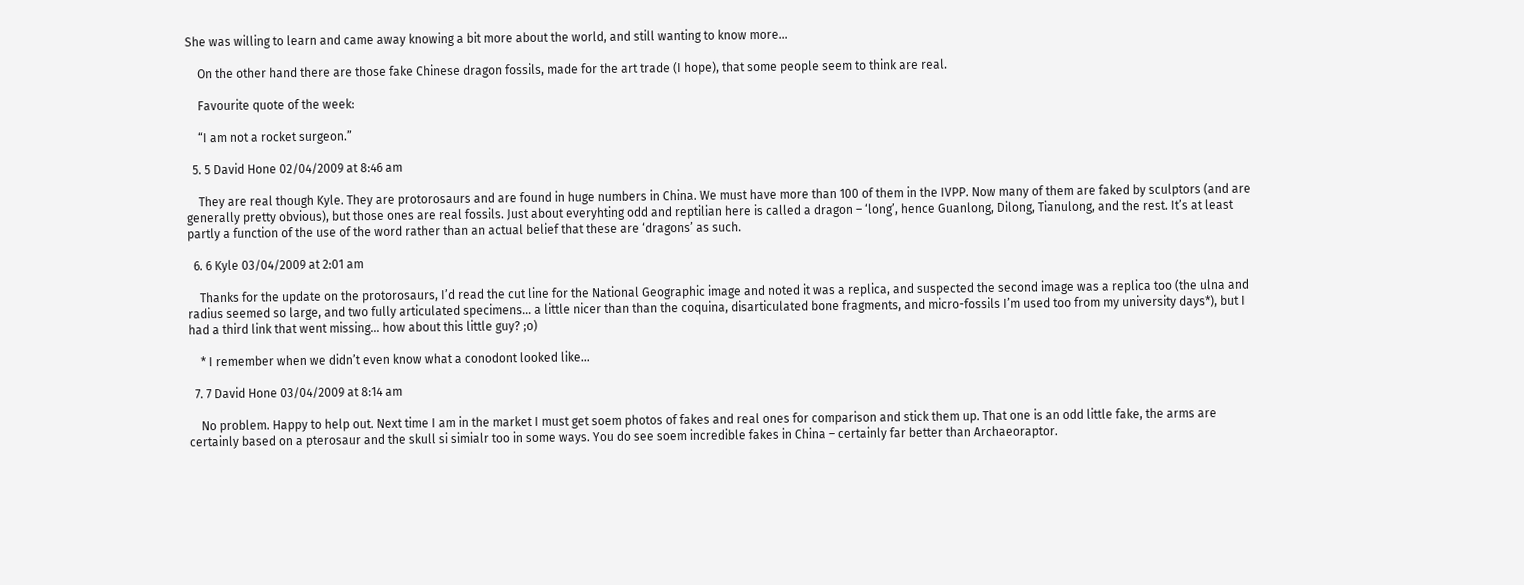She was willing to learn and came away knowing a bit more about the world, and still wanting to know more…

    On the other hand there are those fake Chinese dragon fossils, made for the art trade (I hope), that some people seem to think are real.

    Favourite quote of the week:

    “I am not a rocket surgeon.”

  5. 5 David Hone 02/04/2009 at 8:46 am

    They are real though Kyle. They are protorosaurs and are found in huge numbers in China. We must have more than 100 of them in the IVPP. Now many of them are faked by sculptors (and are generally pretty obvious), but those ones are real fossils. Just about everyhting odd and reptilian here is called a dragon – ‘long’, hence Guanlong, Dilong, Tianulong, and the rest. It’s at least partly a function of the use of the word rather than an actual belief that these are ‘dragons’ as such.

  6. 6 Kyle 03/04/2009 at 2:01 am

    Thanks for the update on the protorosaurs, I’d read the cut line for the National Geographic image and noted it was a replica, and suspected the second image was a replica too (the ulna and radius seemed so large, and two fully articulated specimens… a little nicer than than the coquina, disarticulated bone fragments, and micro-fossils I’m used too from my university days*), but I had a third link that went missing… how about this little guy? ;o)

    * I remember when we didn’t even know what a conodont looked like…

  7. 7 David Hone 03/04/2009 at 8:14 am

    No problem. Happy to help out. Next time I am in the market I must get soem photos of fakes and real ones for comparison and stick them up. That one is an odd little fake, the arms are certainly based on a pterosaur and the skull si simialr too in some ways. You do see soem incredible fakes in China – certainly far better than Archaeoraptor.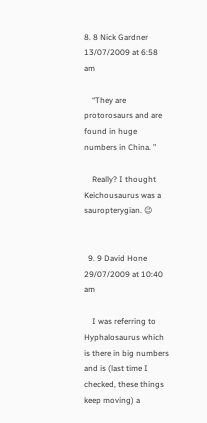8. 8 Nick Gardner 13/07/2009 at 6:58 am

    “They are protorosaurs and are found in huge numbers in China. ”

    Really? I thought Keichousaurus was a sauropterygian. 😉


  9. 9 David Hone 29/07/2009 at 10:40 am

    I was referring to Hyphalosaurus which is there in big numbers and is (last time I checked, these things keep moving) a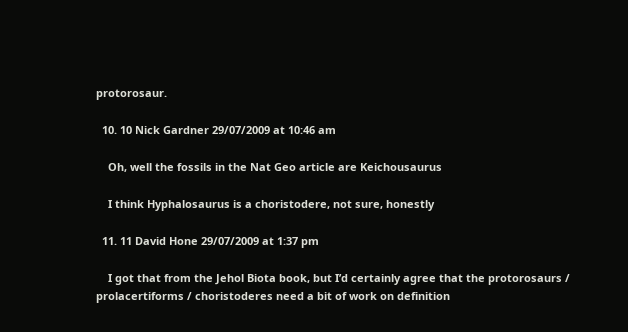protorosaur.

  10. 10 Nick Gardner 29/07/2009 at 10:46 am

    Oh, well the fossils in the Nat Geo article are Keichousaurus

    I think Hyphalosaurus is a choristodere, not sure, honestly

  11. 11 David Hone 29/07/2009 at 1:37 pm

    I got that from the Jehol Biota book, but I’d certainly agree that the protorosaurs / prolacertiforms / choristoderes need a bit of work on definition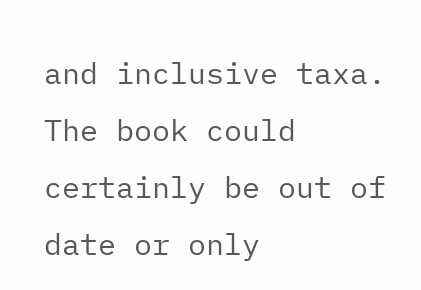and inclusive taxa. The book could certainly be out of date or only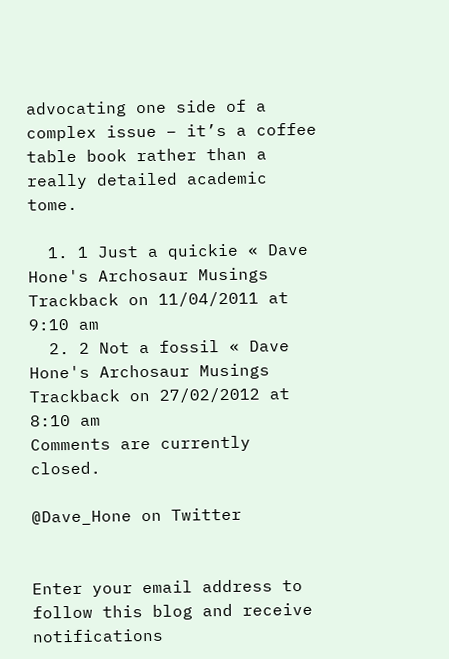advocating one side of a complex issue – it’s a coffee table book rather than a really detailed academic tome.

  1. 1 Just a quickie « Dave Hone's Archosaur Musings Trackback on 11/04/2011 at 9:10 am
  2. 2 Not a fossil « Dave Hone's Archosaur Musings Trackback on 27/02/2012 at 8:10 am
Comments are currently closed.

@Dave_Hone on Twitter


Enter your email address to follow this blog and receive notifications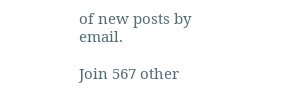of new posts by email.

Join 567 other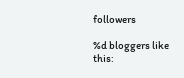followers

%d bloggers like this: